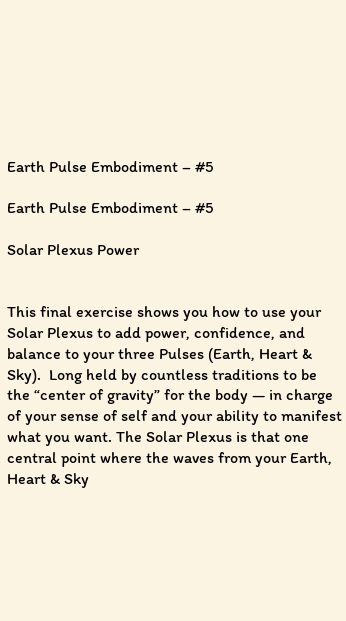Earth Pulse Embodiment – #5

Earth Pulse Embodiment – #5

Solar Plexus Power


This final exercise shows you how to use your Solar Plexus to add power, confidence, and balance to your three Pulses (Earth, Heart & Sky).  Long held by countless traditions to be the “center of gravity” for the body — in charge of your sense of self and your ability to manifest what you want. The Solar Plexus is that one central point where the waves from your Earth, Heart & Sky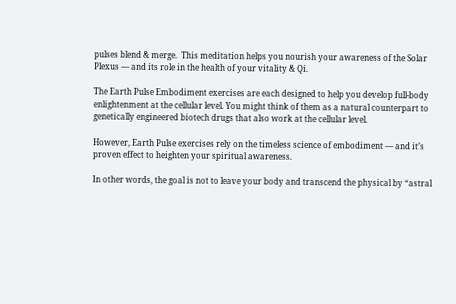pulses blend & merge.  This meditation helps you nourish your awareness of the Solar Plexus — and its role in the health of your vitality & Qi.

The Earth Pulse Embodiment exercises are each designed to help you develop full-body enlightenment at the cellular level. You might think of them as a natural counterpart to genetically engineered biotech drugs that also work at the cellular level.

However, Earth Pulse exercises rely on the timeless science of embodiment — and it’s proven effect to heighten your spiritual awareness.

In other words, the goal is not to leave your body and transcend the physical by “astral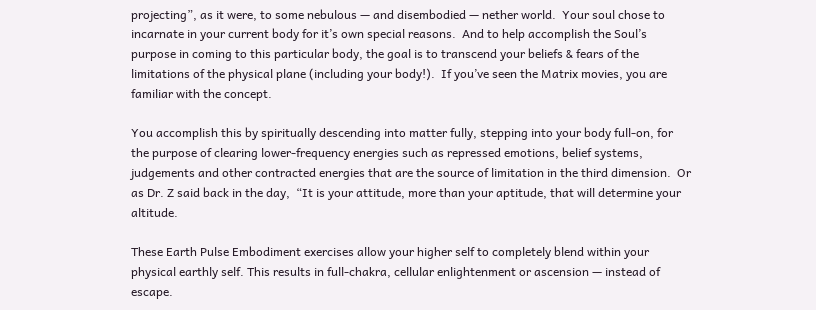projecting”, as it were, to some nebulous — and disembodied — nether world.  Your soul chose to incarnate in your current body for it’s own special reasons.  And to help accomplish the Soul’s purpose in coming to this particular body, the goal is to transcend your beliefs & fears of the limitations of the physical plane (including your body!).  If you’ve seen the Matrix movies, you are familiar with the concept.

You accomplish this by spiritually descending into matter fully, stepping into your body full-on, for the purpose of clearing lower-frequency energies such as repressed emotions, belief systems, judgements and other contracted energies that are the source of limitation in the third dimension.  Or as Dr. Z said back in the day,  “It is your attitude, more than your aptitude, that will determine your altitude.

These Earth Pulse Embodiment exercises allow your higher self to completely blend within your physical earthly self. This results in full-chakra, cellular enlightenment or ascension — instead of escape.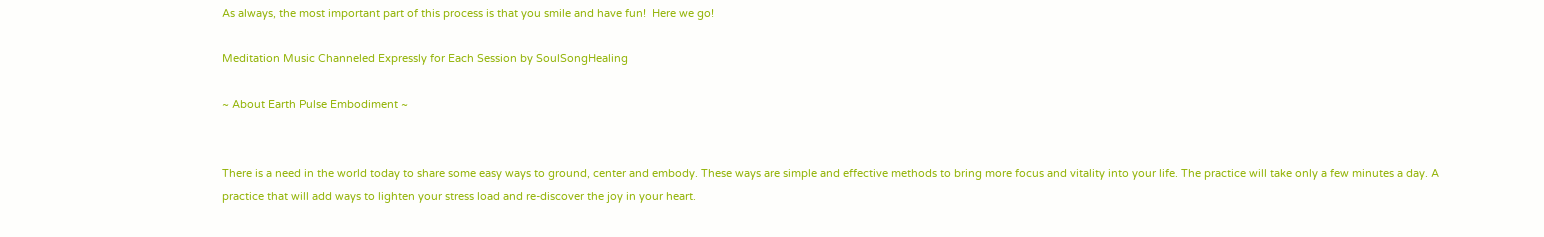As always, the most important part of this process is that you smile and have fun!  Here we go!

Meditation Music Channeled Expressly for Each Session by SoulSongHealing

~ About Earth Pulse Embodiment ~


There is a need in the world today to share some easy ways to ground, center and embody. These ways are simple and effective methods to bring more focus and vitality into your life. The practice will take only a few minutes a day. A practice that will add ways to lighten your stress load and re-discover the joy in your heart.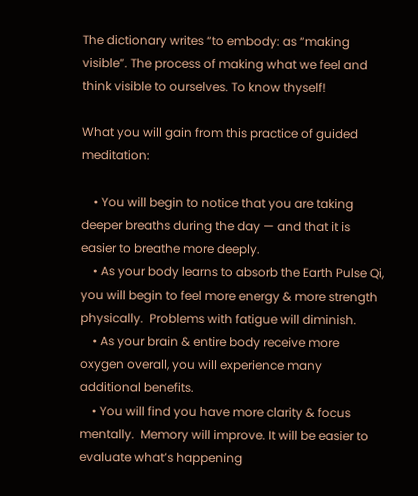The dictionary writes “to embody: as “making visible”. The process of making what we feel and think visible to ourselves. To know thyself!

What you will gain from this practice of guided meditation:

    • You will begin to notice that you are taking deeper breaths during the day — and that it is easier to breathe more deeply.
    • As your body learns to absorb the Earth Pulse Qi, you will begin to feel more energy & more strength physically.  Problems with fatigue will diminish.
    • As your brain & entire body receive more oxygen overall, you will experience many additional benefits.
    • You will find you have more clarity & focus mentally.  Memory will improve. It will be easier to evaluate what’s happening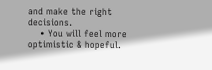and make the right decisions.
    • You will feel more optimistic & hopeful.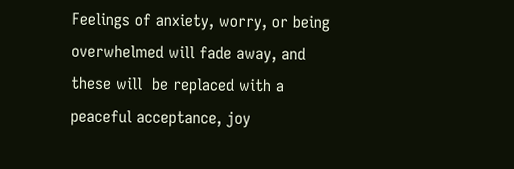Feelings of anxiety, worry, or being overwhelmed will fade away, and these will  be replaced with a peaceful acceptance, joy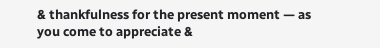& thankfulness for the present moment — as you come to appreciate &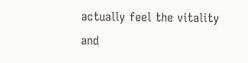actually feel the vitality and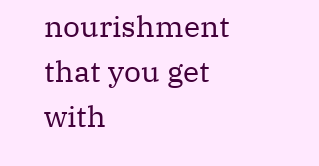nourishment that you get with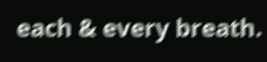each & every breath.